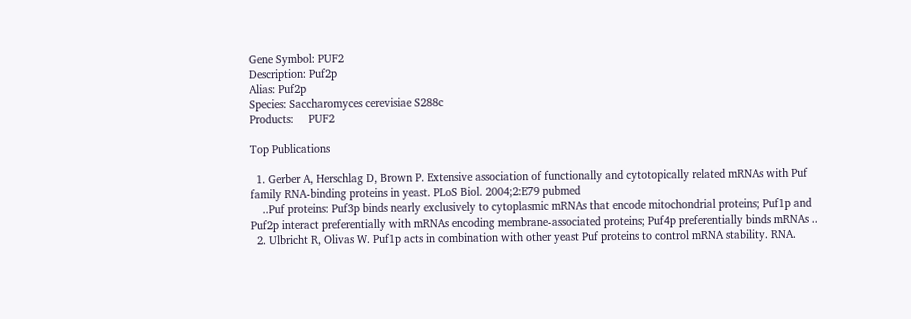Gene Symbol: PUF2
Description: Puf2p
Alias: Puf2p
Species: Saccharomyces cerevisiae S288c
Products:     PUF2

Top Publications

  1. Gerber A, Herschlag D, Brown P. Extensive association of functionally and cytotopically related mRNAs with Puf family RNA-binding proteins in yeast. PLoS Biol. 2004;2:E79 pubmed
    ..Puf proteins: Puf3p binds nearly exclusively to cytoplasmic mRNAs that encode mitochondrial proteins; Puf1p and Puf2p interact preferentially with mRNAs encoding membrane-associated proteins; Puf4p preferentially binds mRNAs ..
  2. Ulbricht R, Olivas W. Puf1p acts in combination with other yeast Puf proteins to control mRNA stability. RNA.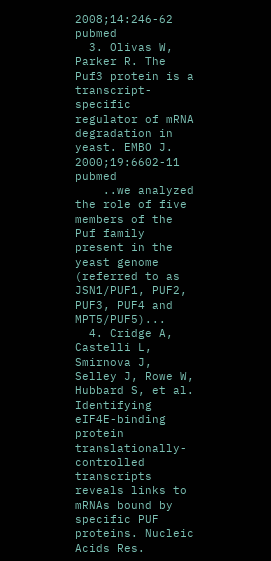2008;14:246-62 pubmed
  3. Olivas W, Parker R. The Puf3 protein is a transcript-specific regulator of mRNA degradation in yeast. EMBO J. 2000;19:6602-11 pubmed
    ..we analyzed the role of five members of the Puf family present in the yeast genome (referred to as JSN1/PUF1, PUF2, PUF3, PUF4 and MPT5/PUF5)...
  4. Cridge A, Castelli L, Smirnova J, Selley J, Rowe W, Hubbard S, et al. Identifying eIF4E-binding protein translationally-controlled transcripts reveals links to mRNAs bound by specific PUF proteins. Nucleic Acids Res.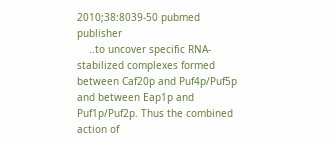2010;38:8039-50 pubmed publisher
    ..to uncover specific RNA-stabilized complexes formed between Caf20p and Puf4p/Puf5p and between Eap1p and Puf1p/Puf2p. Thus the combined action of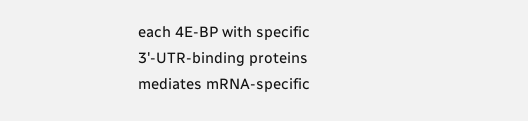each 4E-BP with specific 3'-UTR-binding proteins mediates mRNA-specific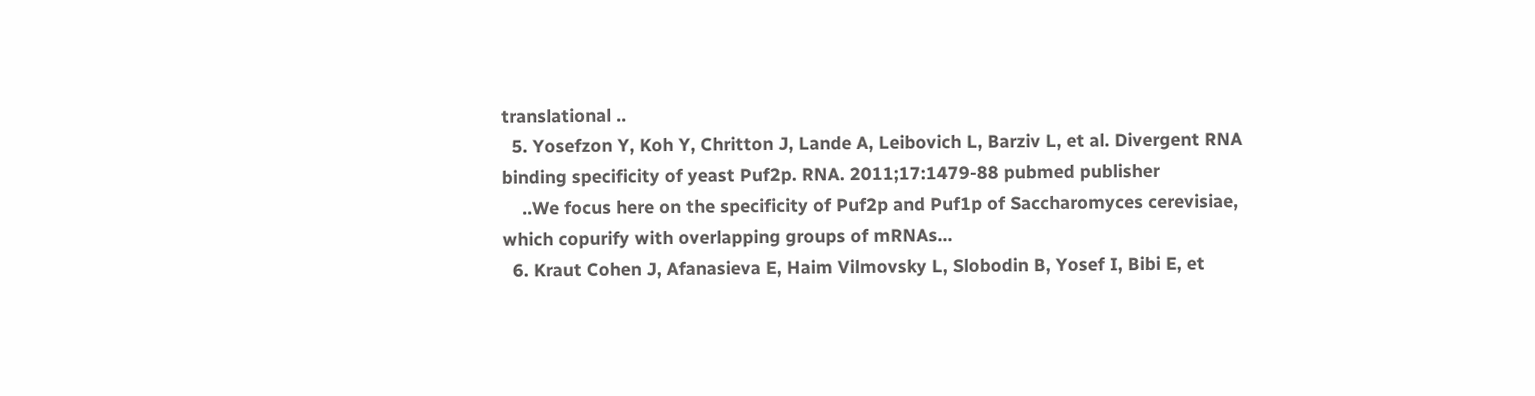translational ..
  5. Yosefzon Y, Koh Y, Chritton J, Lande A, Leibovich L, Barziv L, et al. Divergent RNA binding specificity of yeast Puf2p. RNA. 2011;17:1479-88 pubmed publisher
    ..We focus here on the specificity of Puf2p and Puf1p of Saccharomyces cerevisiae, which copurify with overlapping groups of mRNAs...
  6. Kraut Cohen J, Afanasieva E, Haim Vilmovsky L, Slobodin B, Yosef I, Bibi E, et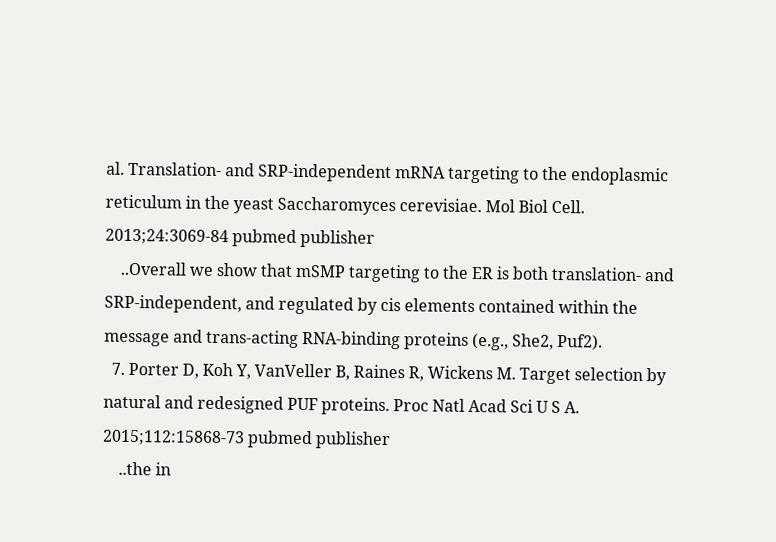al. Translation- and SRP-independent mRNA targeting to the endoplasmic reticulum in the yeast Saccharomyces cerevisiae. Mol Biol Cell. 2013;24:3069-84 pubmed publisher
    ..Overall we show that mSMP targeting to the ER is both translation- and SRP-independent, and regulated by cis elements contained within the message and trans-acting RNA-binding proteins (e.g., She2, Puf2).
  7. Porter D, Koh Y, VanVeller B, Raines R, Wickens M. Target selection by natural and redesigned PUF proteins. Proc Natl Acad Sci U S A. 2015;112:15868-73 pubmed publisher
    ..the in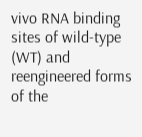vivo RNA binding sites of wild-type (WT) and reengineered forms of the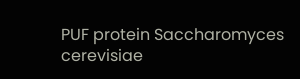PUF protein Saccharomyces cerevisiae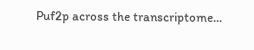Puf2p across the transcriptome...